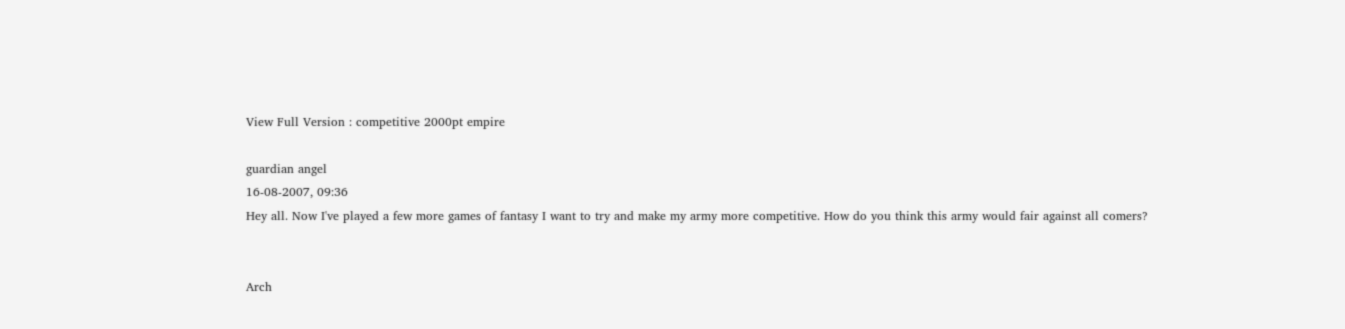View Full Version : competitive 2000pt empire

guardian angel
16-08-2007, 09:36
Hey all. Now I've played a few more games of fantasy I want to try and make my army more competitive. How do you think this army would fair against all comers?


Arch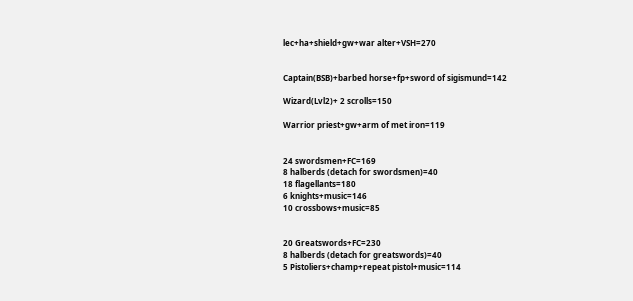lec+ha+shield+gw+war alter+VSH=270


Captain(BSB)+barbed horse+fp+sword of sigismund=142

Wizard(Lvl2)+ 2 scrolls=150

Warrior priest+gw+arm of met iron=119


24 swordsmen+FC=169
8 halberds (detach for swordsmen)=40
18 flagellants=180
6 knights+music=146
10 crossbows+music=85


20 Greatswords+FC=230
8 halberds (detach for greatswords)=40
5 Pistoliers+champ+repeat pistol+music=114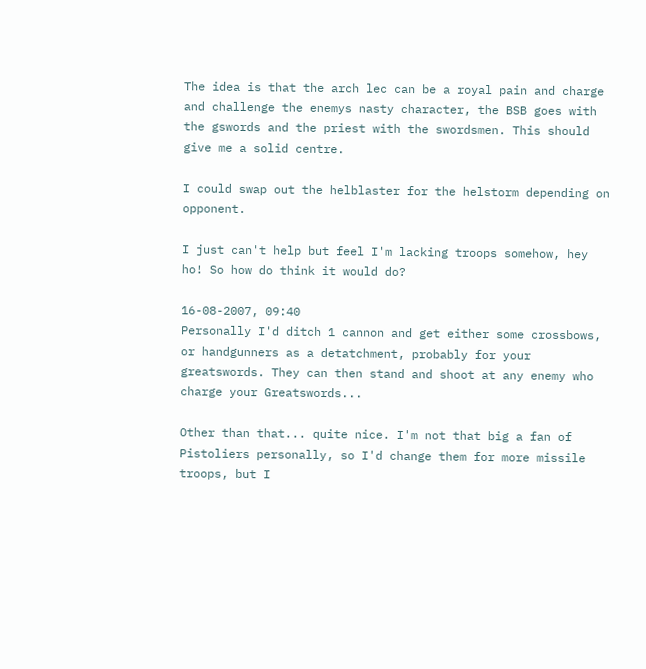The idea is that the arch lec can be a royal pain and charge and challenge the enemys nasty character, the BSB goes with the gswords and the priest with the swordsmen. This should give me a solid centre.

I could swap out the helblaster for the helstorm depending on opponent.

I just can't help but feel I'm lacking troops somehow, hey ho! So how do think it would do?

16-08-2007, 09:40
Personally I'd ditch 1 cannon and get either some crossbows, or handgunners as a detatchment, probably for your greatswords. They can then stand and shoot at any enemy who charge your Greatswords...

Other than that... quite nice. I'm not that big a fan of Pistoliers personally, so I'd change them for more missile troops, but I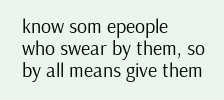know som epeople who swear by them, so by all means give them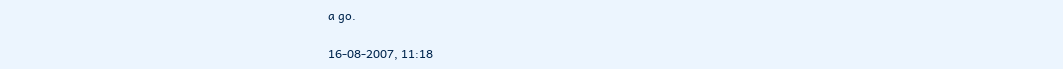a go.

16-08-2007, 11:18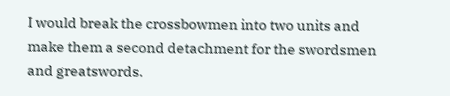I would break the crossbowmen into two units and make them a second detachment for the swordsmen and greatswords.